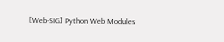[Web-SIG] Python Web Modules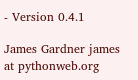- Version 0.4.1

James Gardner james at pythonweb.org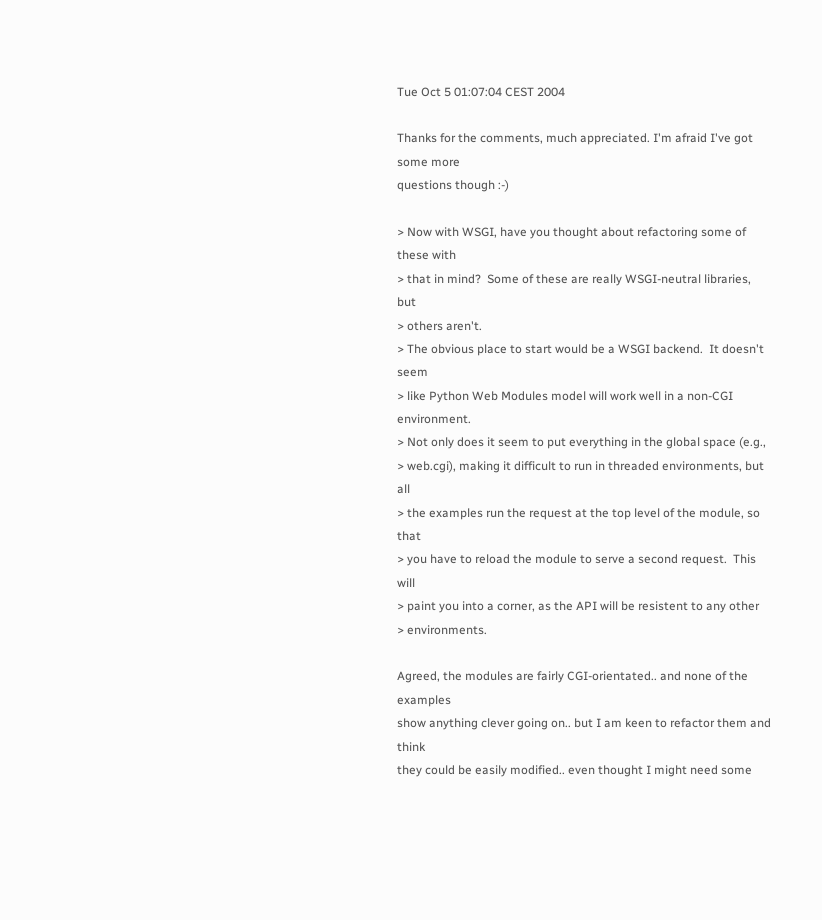Tue Oct 5 01:07:04 CEST 2004

Thanks for the comments, much appreciated. I'm afraid I've got some more
questions though :-)

> Now with WSGI, have you thought about refactoring some of these with
> that in mind?  Some of these are really WSGI-neutral libraries, but
> others aren't.
> The obvious place to start would be a WSGI backend.  It doesn't seem
> like Python Web Modules model will work well in a non-CGI environment.
> Not only does it seem to put everything in the global space (e.g.,
> web.cgi), making it difficult to run in threaded environments, but all
> the examples run the request at the top level of the module, so that
> you have to reload the module to serve a second request.  This will
> paint you into a corner, as the API will be resistent to any other
> environments.

Agreed, the modules are fairly CGI-orientated.. and none of the examples
show anything clever going on.. but I am keen to refactor them and think
they could be easily modified.. even thought I might need some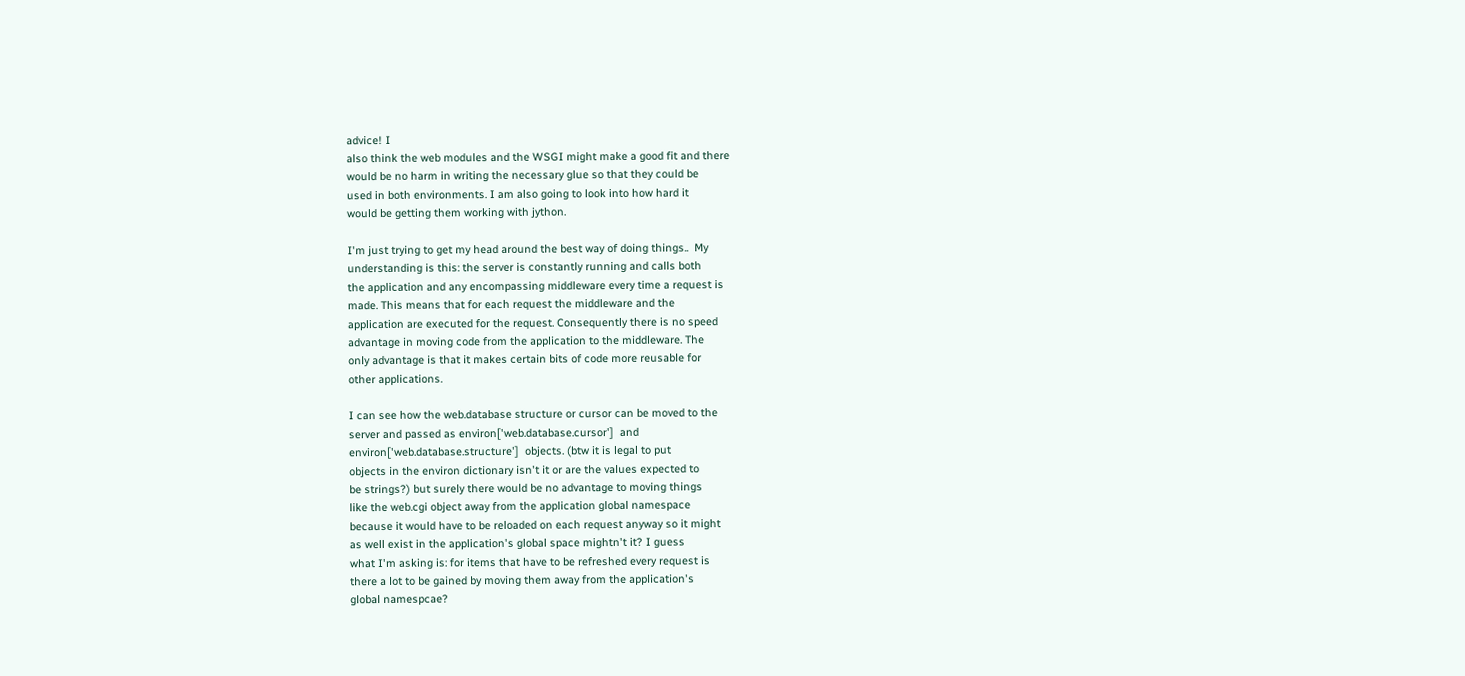advice! I
also think the web modules and the WSGI might make a good fit and there
would be no harm in writing the necessary glue so that they could be
used in both environments. I am also going to look into how hard it
would be getting them working with jython.

I'm just trying to get my head around the best way of doing things..  My
understanding is this: the server is constantly running and calls both
the application and any encompassing middleware every time a request is
made. This means that for each request the middleware and the
application are executed for the request. Consequently there is no speed
advantage in moving code from the application to the middleware. The
only advantage is that it makes certain bits of code more reusable for
other applications.

I can see how the web.database structure or cursor can be moved to the
server and passed as environ['web.database.cursor']  and
environ['web.database.structure']  objects. (btw it is legal to put
objects in the environ dictionary isn't it or are the values expected to
be strings?) but surely there would be no advantage to moving things
like the web.cgi object away from the application global namespace
because it would have to be reloaded on each request anyway so it might
as well exist in the application's global space mightn't it? I guess
what I'm asking is: for items that have to be refreshed every request is
there a lot to be gained by moving them away from the application's
global namespcae?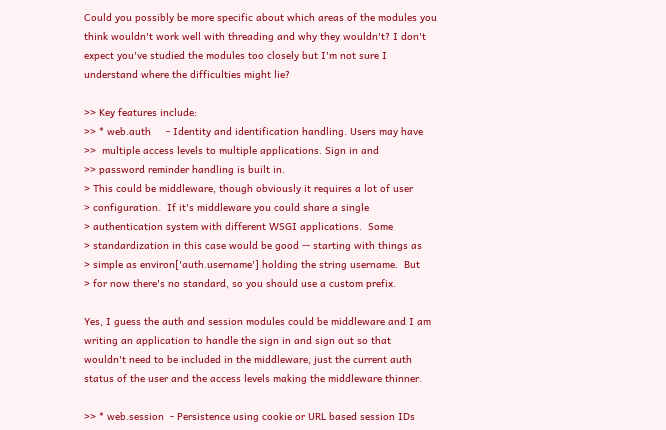Could you possibly be more specific about which areas of the modules you
think wouldn't work well with threading and why they wouldn't? I don't
expect you've studied the modules too closely but I'm not sure I
understand where the difficulties might lie?

>> Key features include:
>> * web.auth     - Identity and identification handling. Users may have
>>  multiple access levels to multiple applications. Sign in and
>> password reminder handling is built in.
> This could be middleware, though obviously it requires a lot of user
> configuration.  If it's middleware you could share a single
> authentication system with different WSGI applications.  Some
> standardization in this case would be good -- starting with things as
> simple as environ['auth.username'] holding the string username.  But
> for now there's no standard, so you should use a custom prefix.

Yes, I guess the auth and session modules could be middleware and I am
writing an application to handle the sign in and sign out so that
wouldn't need to be included in the middleware, just the current auth
status of the user and the access levels making the middleware thinner.

>> * web.session  - Persistence using cookie or URL based session IDs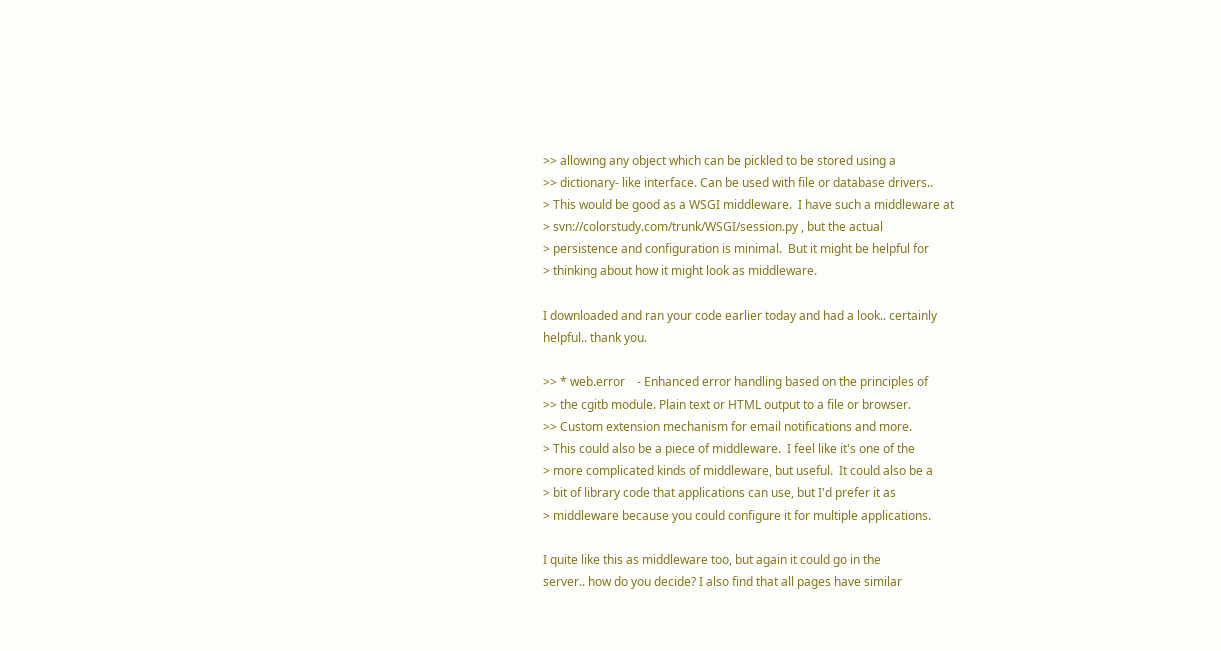>> allowing any object which can be pickled to be stored using a
>> dictionary- like interface. Can be used with file or database drivers..
> This would be good as a WSGI middleware.  I have such a middleware at
> svn://colorstudy.com/trunk/WSGI/session.py , but the actual
> persistence and configuration is minimal.  But it might be helpful for
> thinking about how it might look as middleware.

I downloaded and ran your code earlier today and had a look.. certainly
helpful.. thank you.

>> * web.error    - Enhanced error handling based on the principles of
>> the cgitb module. Plain text or HTML output to a file or browser.
>> Custom extension mechanism for email notifications and more.
> This could also be a piece of middleware.  I feel like it's one of the
> more complicated kinds of middleware, but useful.  It could also be a
> bit of library code that applications can use, but I'd prefer it as
> middleware because you could configure it for multiple applications.

I quite like this as middleware too, but again it could go in the
server.. how do you decide? I also find that all pages have similar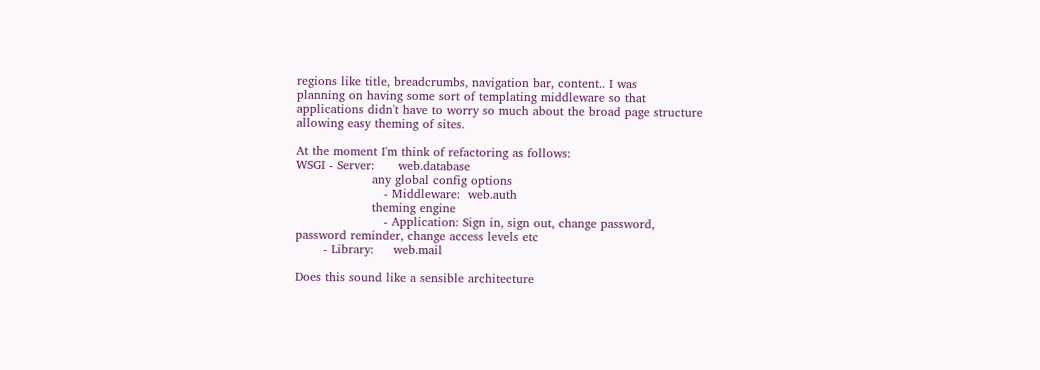regions like title, breadcrumbs, navigation bar, content.. I was
planning on having some sort of templating middleware so that
applications didn't have to worry so much about the broad page structure
allowing easy theming of sites.

At the moment I'm think of refactoring as follows:
WSGI - Server:      web.database
                   any global config options
                      - Middleware:  web.auth
                   theming engine
                      - Application: Sign in, sign out, change password,
password reminder, change access levels etc
       - Library:     web.mail

Does this sound like a sensible architecture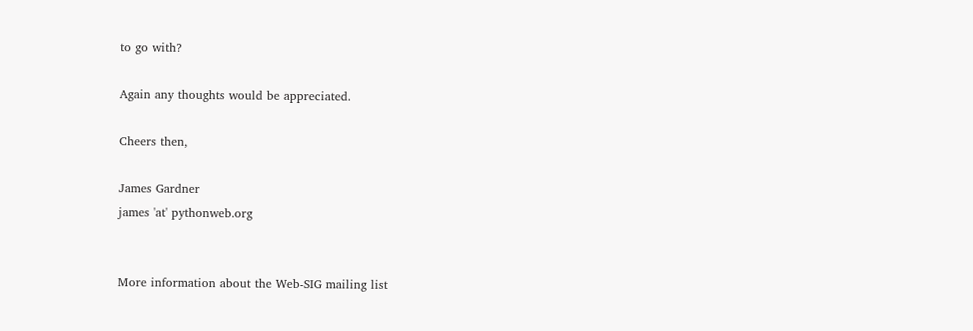to go with?

Again any thoughts would be appreciated.

Cheers then,

James Gardner
james 'at' pythonweb.org


More information about the Web-SIG mailing list